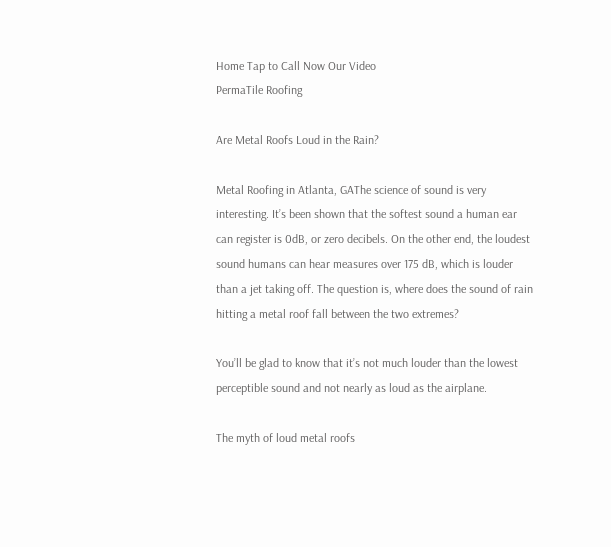Home Tap to Call Now Our Video
PermaTile Roofing

Are Metal Roofs Loud in the Rain?

Metal Roofing in Atlanta, GAThe science of sound is very interesting. It’s been shown that the softest sound a human ear can register is 0dB, or zero decibels. On the other end, the loudest sound humans can hear measures over 175 dB, which is louder than a jet taking off. The question is, where does the sound of rain hitting a metal roof fall between the two extremes?

You’ll be glad to know that it’s not much louder than the lowest perceptible sound and not nearly as loud as the airplane.

The myth of loud metal roofs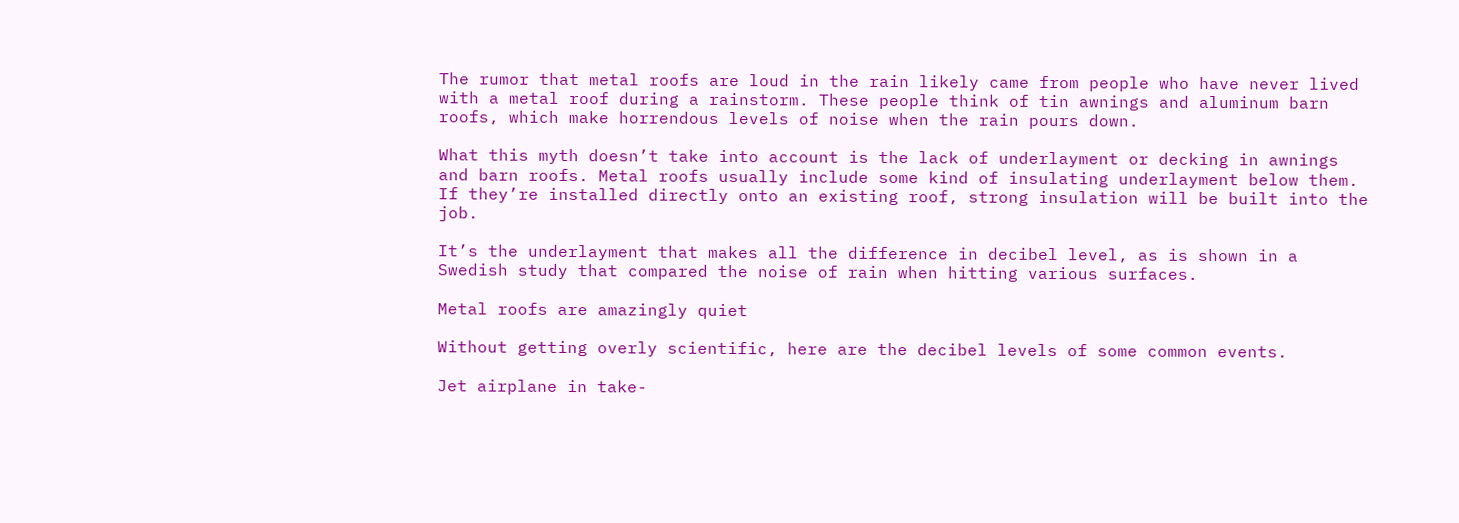The rumor that metal roofs are loud in the rain likely came from people who have never lived with a metal roof during a rainstorm. These people think of tin awnings and aluminum barn roofs, which make horrendous levels of noise when the rain pours down.

What this myth doesn’t take into account is the lack of underlayment or decking in awnings and barn roofs. Metal roofs usually include some kind of insulating underlayment below them. If they’re installed directly onto an existing roof, strong insulation will be built into the job.

It’s the underlayment that makes all the difference in decibel level, as is shown in a Swedish study that compared the noise of rain when hitting various surfaces.

Metal roofs are amazingly quiet

Without getting overly scientific, here are the decibel levels of some common events.

Jet airplane in take-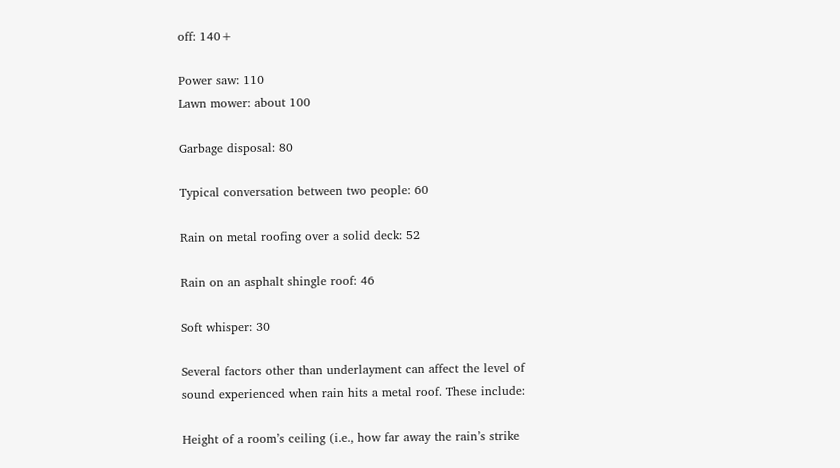off: 140+

Power saw: 110
Lawn mower: about 100

Garbage disposal: 80

Typical conversation between two people: 60

Rain on metal roofing over a solid deck: 52

Rain on an asphalt shingle roof: 46

Soft whisper: 30

Several factors other than underlayment can affect the level of sound experienced when rain hits a metal roof. These include:

Height of a room’s ceiling (i.e., how far away the rain’s strike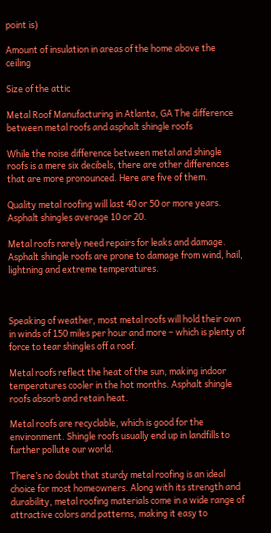point is)

Amount of insulation in areas of the home above the ceiling

Size of the attic

Metal Roof Manufacturing in Atlanta, GA The difference between metal roofs and asphalt shingle roofs

While the noise difference between metal and shingle roofs is a mere six decibels, there are other differences that are more pronounced. Here are five of them.

Quality metal roofing will last 40 or 50 or more years. Asphalt shingles average 10 or 20.

Metal roofs rarely need repairs for leaks and damage. Asphalt shingle roofs are prone to damage from wind, hail, lightning and extreme temperatures.



Speaking of weather, most metal roofs will hold their own in winds of 150 miles per hour and more – which is plenty of force to tear shingles off a roof.

Metal roofs reflect the heat of the sun, making indoor temperatures cooler in the hot months. Asphalt shingle roofs absorb and retain heat.

Metal roofs are recyclable, which is good for the environment. Shingle roofs usually end up in landfills to further pollute our world.

There’s no doubt that sturdy metal roofing is an ideal choice for most homeowners. Along with its strength and durability, metal roofing materials come in a wide range of attractive colors and patterns, making it easy to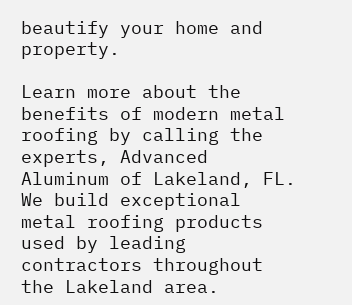beautify your home and property.

Learn more about the benefits of modern metal roofing by calling the experts, Advanced Aluminum of Lakeland, FL. We build exceptional metal roofing products used by leading contractors throughout the Lakeland area.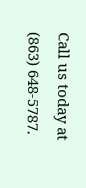Call us today at (863) 648-5787.